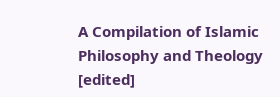A Compilation of Islamic Philosophy and Theology [edited]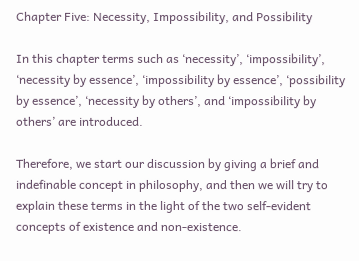Chapter Five: Necessity, Impossibility, and Possibility

In this chapter terms such as ‘necessity’, ‘impossibility’, ‘necessity by essence’, ‘impossibility by essence’, ‘possibility by essence’, ‘necessity by others’, and ‘impossibility by others’ are introduced.

Therefore, we start our discussion by giving a brief and indefinable concept in philosophy, and then we will try to explain these terms in the light of the two self-evident concepts of existence and non-existence.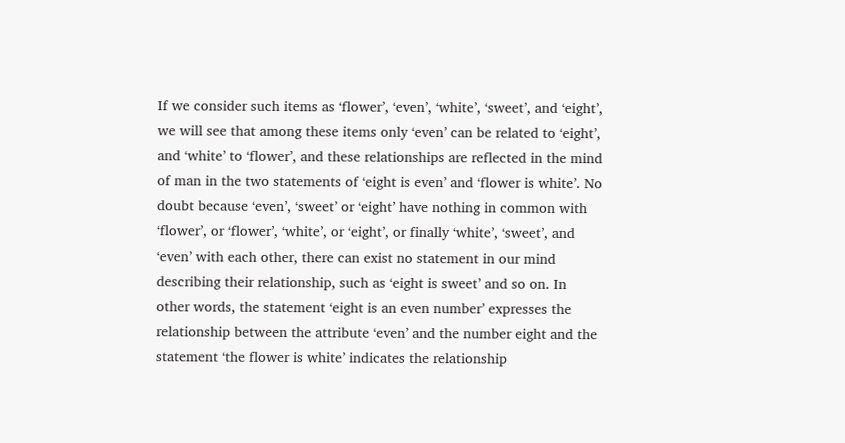If we consider such items as ‘flower’, ‘even’, ‘white’, ‘sweet’, and ‘eight’, we will see that among these items only ‘even’ can be related to ‘eight’, and ‘white’ to ‘flower’, and these relationships are reflected in the mind of man in the two statements of ‘eight is even’ and ‘flower is white’. No doubt because ‘even’, ‘sweet’ or ‘eight’ have nothing in common with ‘flower’, or ‘flower’, ‘white’, or ‘eight’, or finally ‘white’, ‘sweet’, and ‘even’ with each other, there can exist no statement in our mind describing their relationship, such as ‘eight is sweet’ and so on. In other words, the statement ‘eight is an even number’ expresses the relationship between the attribute ‘even’ and the number eight and the statement ‘the flower is white’ indicates the relationship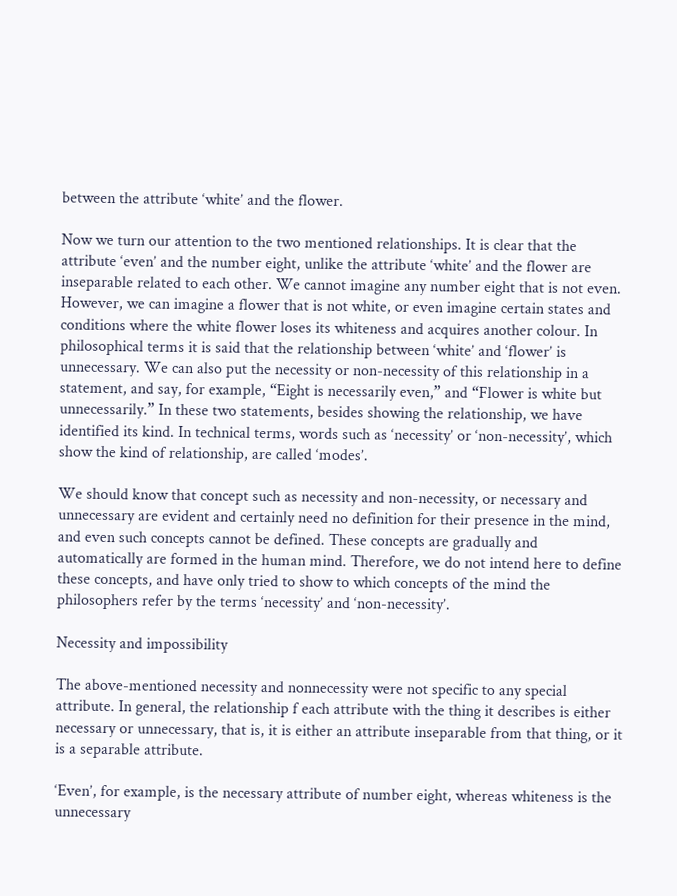between the attribute ‘white’ and the flower.

Now we turn our attention to the two mentioned relationships. It is clear that the attribute ‘even’ and the number eight, unlike the attribute ‘white’ and the flower are inseparable related to each other. We cannot imagine any number eight that is not even. However, we can imagine a flower that is not white, or even imagine certain states and conditions where the white flower loses its whiteness and acquires another colour. In philosophical terms it is said that the relationship between ‘white’ and ‘flower’ is unnecessary. We can also put the necessity or non-necessity of this relationship in a statement, and say, for example, “Eight is necessarily even,” and “Flower is white but unnecessarily.” In these two statements, besides showing the relationship, we have identified its kind. In technical terms, words such as ‘necessity’ or ‘non-necessity’, which show the kind of relationship, are called ‘modes’.

We should know that concept such as necessity and non-necessity, or necessary and unnecessary are evident and certainly need no definition for their presence in the mind, and even such concepts cannot be defined. These concepts are gradually and automatically are formed in the human mind. Therefore, we do not intend here to define these concepts, and have only tried to show to which concepts of the mind the philosophers refer by the terms ‘necessity’ and ‘non-necessity’.

Necessity and impossibility

The above-mentioned necessity and nonnecessity were not specific to any special attribute. In general, the relationship f each attribute with the thing it describes is either necessary or unnecessary, that is, it is either an attribute inseparable from that thing, or it is a separable attribute.

‘Even’, for example, is the necessary attribute of number eight, whereas whiteness is the unnecessary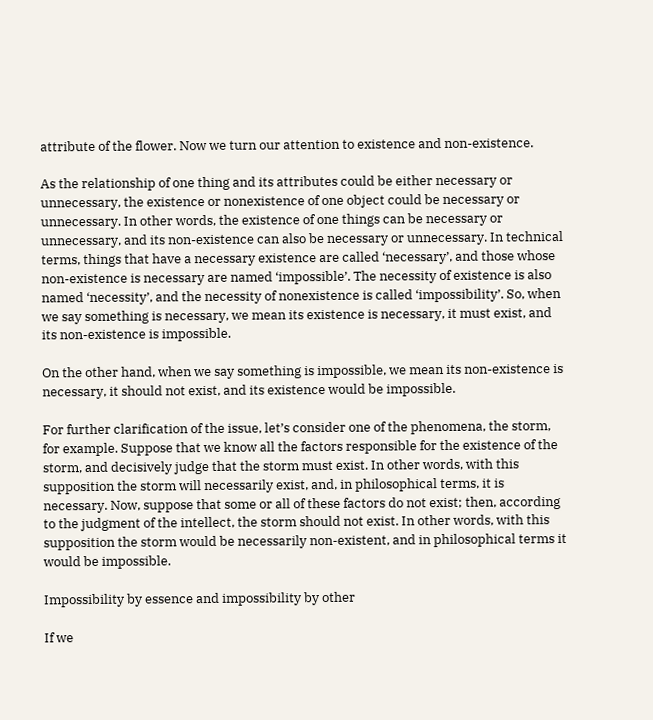attribute of the flower. Now we turn our attention to existence and non-existence.

As the relationship of one thing and its attributes could be either necessary or unnecessary, the existence or nonexistence of one object could be necessary or unnecessary. In other words, the existence of one things can be necessary or unnecessary, and its non-existence can also be necessary or unnecessary. In technical terms, things that have a necessary existence are called ‘necessary’, and those whose non-existence is necessary are named ‘impossible’. The necessity of existence is also named ‘necessity’, and the necessity of nonexistence is called ‘impossibility’. So, when we say something is necessary, we mean its existence is necessary, it must exist, and its non-existence is impossible.

On the other hand, when we say something is impossible, we mean its non-existence is necessary, it should not exist, and its existence would be impossible.

For further clarification of the issue, let’s consider one of the phenomena, the storm, for example. Suppose that we know all the factors responsible for the existence of the storm, and decisively judge that the storm must exist. In other words, with this supposition the storm will necessarily exist, and, in philosophical terms, it is necessary. Now, suppose that some or all of these factors do not exist; then, according to the judgment of the intellect, the storm should not exist. In other words, with this supposition the storm would be necessarily non-existent, and in philosophical terms it would be impossible.

Impossibility by essence and impossibility by other

If we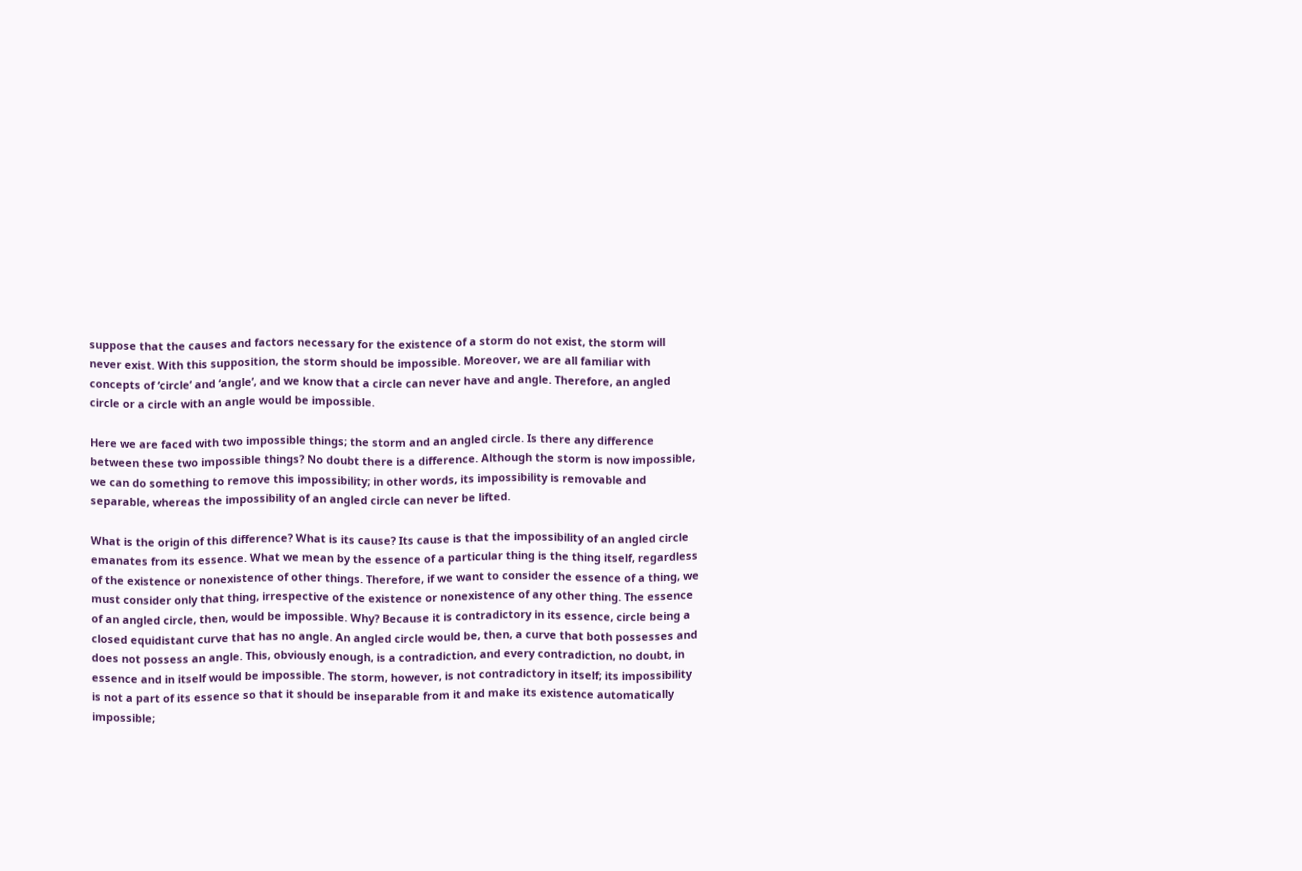suppose that the causes and factors necessary for the existence of a storm do not exist, the storm will never exist. With this supposition, the storm should be impossible. Moreover, we are all familiar with concepts of ‘circle’ and ‘angle’, and we know that a circle can never have and angle. Therefore, an angled circle or a circle with an angle would be impossible.

Here we are faced with two impossible things; the storm and an angled circle. Is there any difference between these two impossible things? No doubt there is a difference. Although the storm is now impossible, we can do something to remove this impossibility; in other words, its impossibility is removable and separable, whereas the impossibility of an angled circle can never be lifted.

What is the origin of this difference? What is its cause? Its cause is that the impossibility of an angled circle emanates from its essence. What we mean by the essence of a particular thing is the thing itself, regardless of the existence or nonexistence of other things. Therefore, if we want to consider the essence of a thing, we must consider only that thing, irrespective of the existence or nonexistence of any other thing. The essence of an angled circle, then, would be impossible. Why? Because it is contradictory in its essence, circle being a closed equidistant curve that has no angle. An angled circle would be, then, a curve that both possesses and does not possess an angle. This, obviously enough, is a contradiction, and every contradiction, no doubt, in essence and in itself would be impossible. The storm, however, is not contradictory in itself; its impossibility is not a part of its essence so that it should be inseparable from it and make its existence automatically impossible;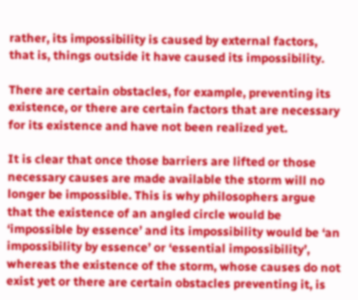rather, its impossibility is caused by external factors, that is, things outside it have caused its impossibility.

There are certain obstacles, for example, preventing its existence, or there are certain factors that are necessary for its existence and have not been realized yet.

It is clear that once those barriers are lifted or those necessary causes are made available the storm will no longer be impossible. This is why philosophers argue that the existence of an angled circle would be ‘impossible by essence’ and its impossibility would be ‘an impossibility by essence’ or ‘essential impossibility’, whereas the existence of the storm, whose causes do not exist yet or there are certain obstacles preventing it, is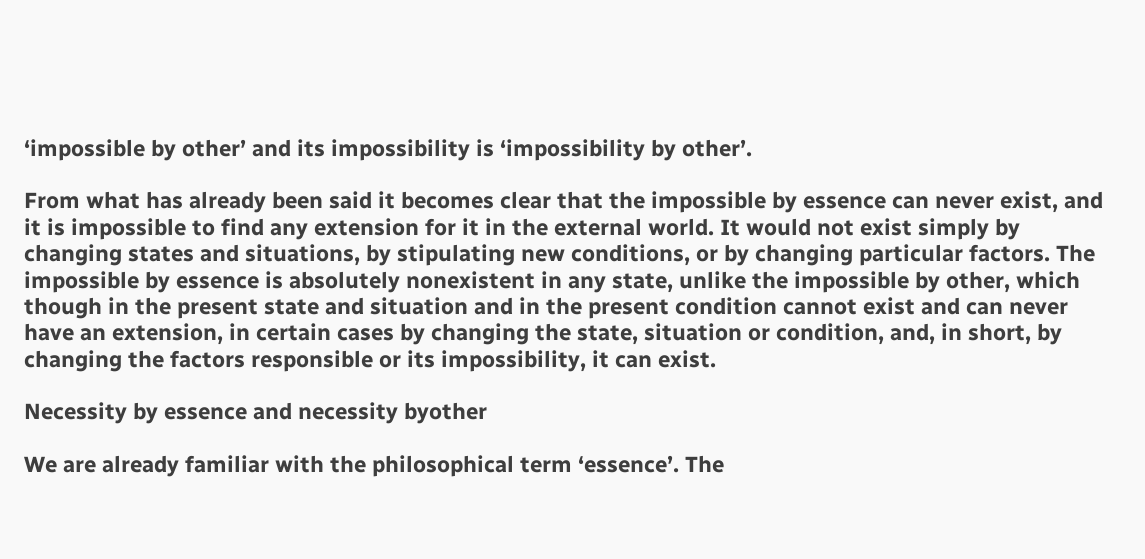‘impossible by other’ and its impossibility is ‘impossibility by other’.

From what has already been said it becomes clear that the impossible by essence can never exist, and it is impossible to find any extension for it in the external world. It would not exist simply by changing states and situations, by stipulating new conditions, or by changing particular factors. The impossible by essence is absolutely nonexistent in any state, unlike the impossible by other, which though in the present state and situation and in the present condition cannot exist and can never have an extension, in certain cases by changing the state, situation or condition, and, in short, by changing the factors responsible or its impossibility, it can exist.

Necessity by essence and necessity byother

We are already familiar with the philosophical term ‘essence’. The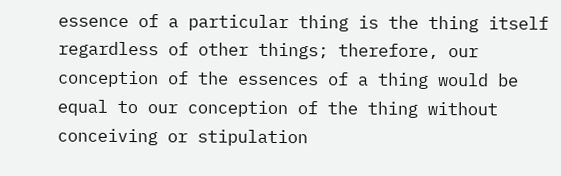essence of a particular thing is the thing itself regardless of other things; therefore, our conception of the essences of a thing would be equal to our conception of the thing without conceiving or stipulation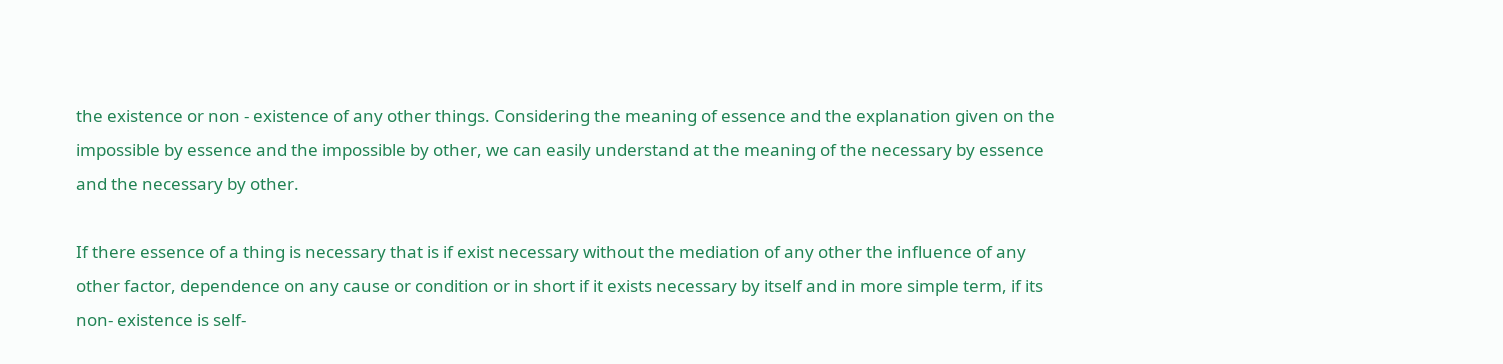the existence or non - existence of any other things. Considering the meaning of essence and the explanation given on the impossible by essence and the impossible by other, we can easily understand at the meaning of the necessary by essence and the necessary by other.

If there essence of a thing is necessary that is if exist necessary without the mediation of any other the influence of any other factor, dependence on any cause or condition or in short if it exists necessary by itself and in more simple term, if its non- existence is self-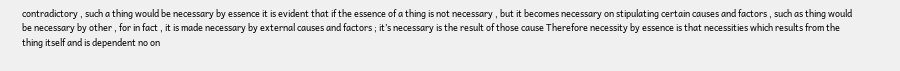contradictory , such a thing would be necessary by essence it is evident that if the essence of a thing is not necessary , but it becomes necessary on stipulating certain causes and factors , such as thing would be necessary by other , for in fact , it is made necessary by external causes and factors ; it’s necessary is the result of those cause Therefore necessity by essence is that necessities which results from the thing itself and is dependent no on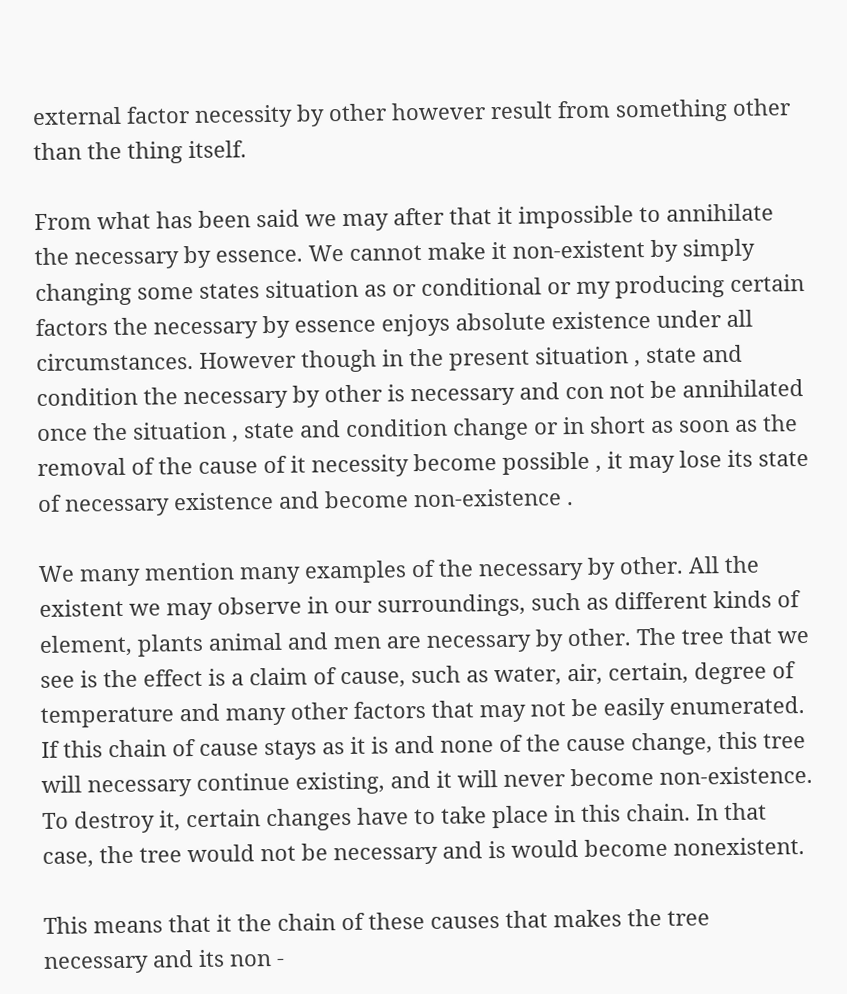external factor necessity by other however result from something other than the thing itself.

From what has been said we may after that it impossible to annihilate the necessary by essence. We cannot make it non-existent by simply changing some states situation as or conditional or my producing certain factors the necessary by essence enjoys absolute existence under all circumstances. However though in the present situation , state and condition the necessary by other is necessary and con not be annihilated once the situation , state and condition change or in short as soon as the removal of the cause of it necessity become possible , it may lose its state of necessary existence and become non-existence .

We many mention many examples of the necessary by other. All the existent we may observe in our surroundings, such as different kinds of element, plants animal and men are necessary by other. The tree that we see is the effect is a claim of cause, such as water, air, certain, degree of temperature and many other factors that may not be easily enumerated. If this chain of cause stays as it is and none of the cause change, this tree will necessary continue existing, and it will never become non-existence. To destroy it, certain changes have to take place in this chain. In that case, the tree would not be necessary and is would become nonexistent.

This means that it the chain of these causes that makes the tree necessary and its non -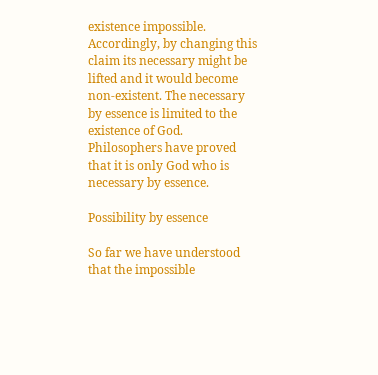existence impossible. Accordingly, by changing this claim its necessary might be lifted and it would become non-existent. The necessary by essence is limited to the existence of God. Philosophers have proved that it is only God who is necessary by essence.

Possibility by essence

So far we have understood that the impossible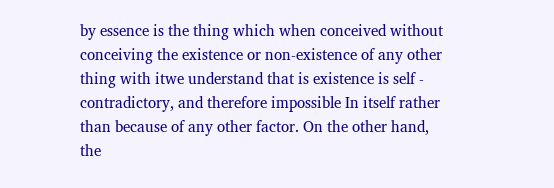by essence is the thing which when conceived without conceiving the existence or non-existence of any other thing with itwe understand that is existence is self - contradictory, and therefore impossible In itself rather than because of any other factor. On the other hand, the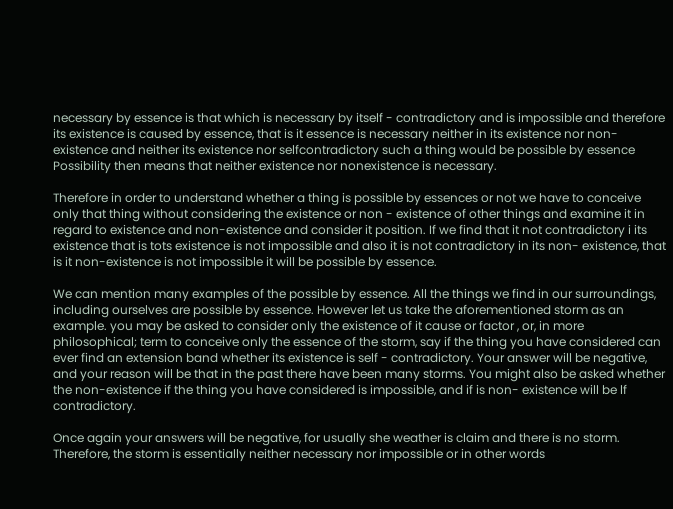necessary by essence is that which is necessary by itself - contradictory and is impossible and therefore its existence is caused by essence, that is it essence is necessary neither in its existence nor non- existence and neither its existence nor selfcontradictory such a thing would be possible by essence Possibility then means that neither existence nor nonexistence is necessary.

Therefore in order to understand whether a thing is possible by essences or not we have to conceive only that thing without considering the existence or non - existence of other things and examine it in regard to existence and non-existence and consider it position. If we find that it not contradictory i its existence that is tots existence is not impossible and also it is not contradictory in its non- existence, that is it non-existence is not impossible it will be possible by essence.

We can mention many examples of the possible by essence. All the things we find in our surroundings, including ourselves are possible by essence. However let us take the aforementioned storm as an example. you may be asked to consider only the existence of it cause or factor , or, in more philosophical; term to conceive only the essence of the storm, say if the thing you have considered can ever find an extension band whether its existence is self - contradictory. Your answer will be negative, and your reason will be that in the past there have been many storms. You might also be asked whether the non-existence if the thing you have considered is impossible, and if is non- existence will be lf contradictory.

Once again your answers will be negative, for usually she weather is claim and there is no storm. Therefore, the storm is essentially neither necessary nor impossible or in other words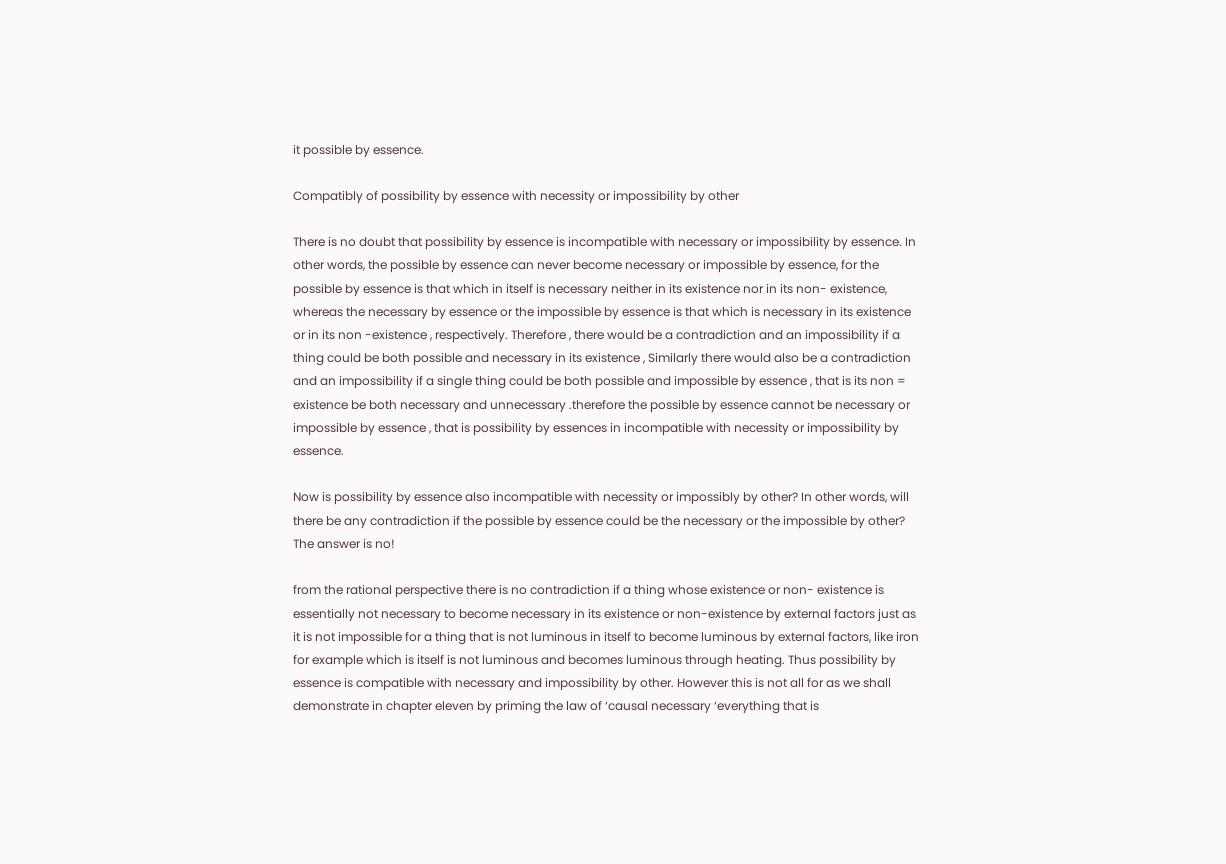it possible by essence.

Compatibly of possibility by essence with necessity or impossibility by other

There is no doubt that possibility by essence is incompatible with necessary or impossibility by essence. In other words, the possible by essence can never become necessary or impossible by essence, for the possible by essence is that which in itself is necessary neither in its existence nor in its non- existence, whereas the necessary by essence or the impossible by essence is that which is necessary in its existence or in its non -existence , respectively. Therefore , there would be a contradiction and an impossibility if a thing could be both possible and necessary in its existence , Similarly there would also be a contradiction and an impossibility if a single thing could be both possible and impossible by essence , that is its non = existence be both necessary and unnecessary .therefore the possible by essence cannot be necessary or impossible by essence , that is possibility by essences in incompatible with necessity or impossibility by essence.

Now is possibility by essence also incompatible with necessity or impossibly by other? In other words, will there be any contradiction if the possible by essence could be the necessary or the impossible by other? The answer is no!

from the rational perspective there is no contradiction if a thing whose existence or non- existence is essentially not necessary to become necessary in its existence or non-existence by external factors just as it is not impossible for a thing that is not luminous in itself to become luminous by external factors, like iron for example which is itself is not luminous and becomes luminous through heating. Thus possibility by essence is compatible with necessary and impossibility by other. However this is not all for as we shall demonstrate in chapter eleven by priming the law of ‘causal necessary ‘everything that is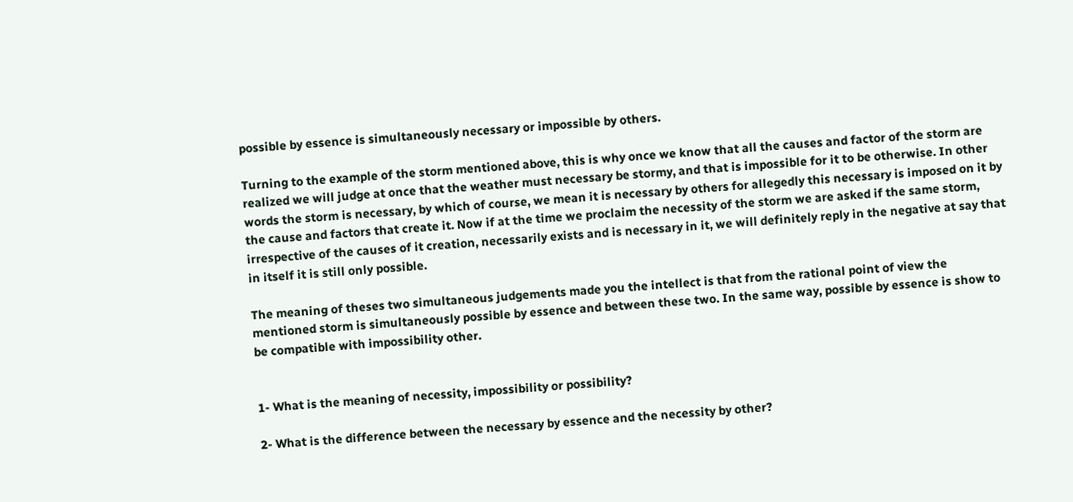possible by essence is simultaneously necessary or impossible by others.

Turning to the example of the storm mentioned above, this is why once we know that all the causes and factor of the storm are realized we will judge at once that the weather must necessary be stormy, and that is impossible for it to be otherwise. In other words the storm is necessary, by which of course, we mean it is necessary by others for allegedly this necessary is imposed on it by the cause and factors that create it. Now if at the time we proclaim the necessity of the storm we are asked if the same storm, irrespective of the causes of it creation, necessarily exists and is necessary in it, we will definitely reply in the negative at say that in itself it is still only possible.

The meaning of theses two simultaneous judgements made you the intellect is that from the rational point of view the mentioned storm is simultaneously possible by essence and between these two. In the same way, possible by essence is show to be compatible with impossibility other.


1- What is the meaning of necessity, impossibility or possibility?

2- What is the difference between the necessary by essence and the necessity by other?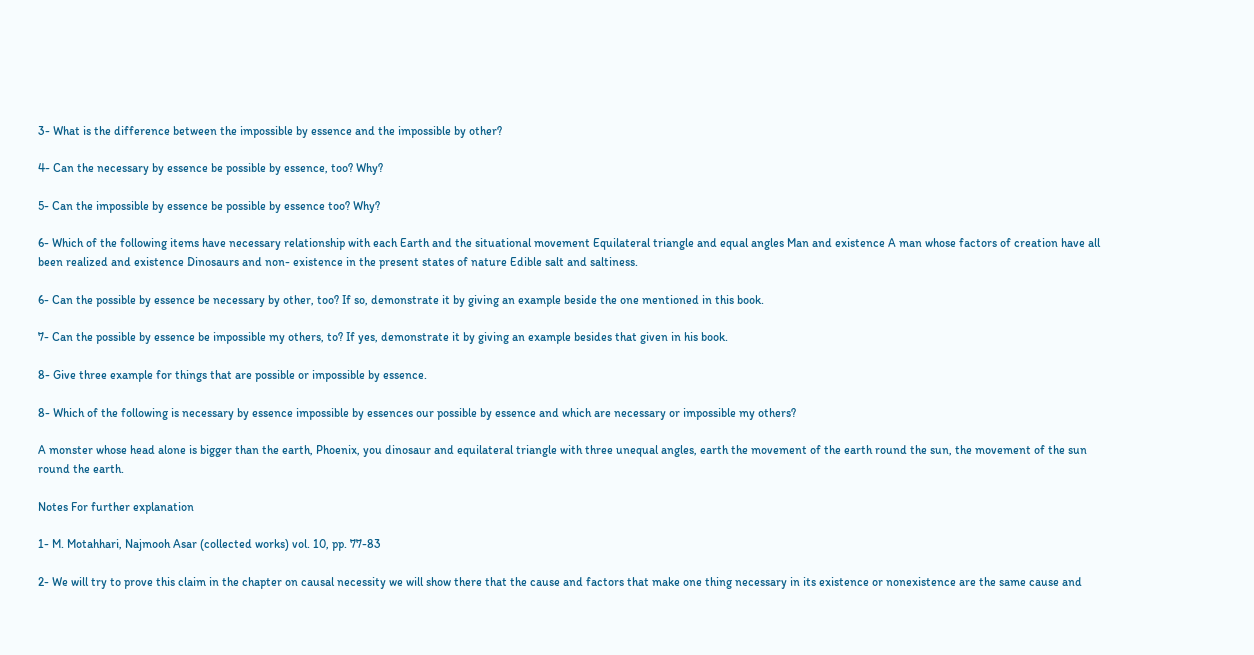3- What is the difference between the impossible by essence and the impossible by other?

4- Can the necessary by essence be possible by essence, too? Why?

5- Can the impossible by essence be possible by essence too? Why?

6- Which of the following items have necessary relationship with each Earth and the situational movement Equilateral triangle and equal angles Man and existence A man whose factors of creation have all been realized and existence Dinosaurs and non- existence in the present states of nature Edible salt and saltiness.

6- Can the possible by essence be necessary by other, too? If so, demonstrate it by giving an example beside the one mentioned in this book.

7- Can the possible by essence be impossible my others, to? If yes, demonstrate it by giving an example besides that given in his book.

8- Give three example for things that are possible or impossible by essence.

8- Which of the following is necessary by essence impossible by essences our possible by essence and which are necessary or impossible my others?

A monster whose head alone is bigger than the earth, Phoenix, you dinosaur and equilateral triangle with three unequal angles, earth the movement of the earth round the sun, the movement of the sun round the earth.

Notes For further explanation

1- M. Motahhari, Najmooh Asar (collected works) vol. 10, pp. 77-83

2- We will try to prove this claim in the chapter on causal necessity we will show there that the cause and factors that make one thing necessary in its existence or nonexistence are the same cause and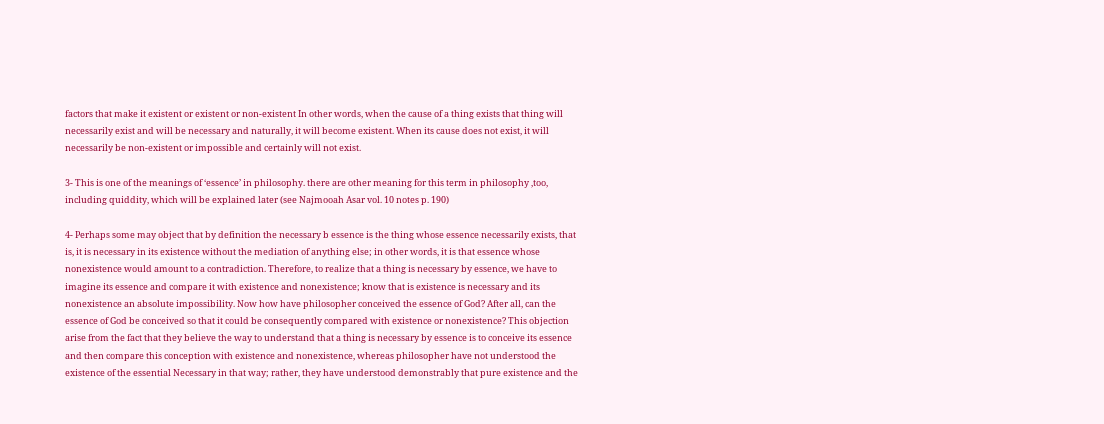factors that make it existent or existent or non-existent In other words, when the cause of a thing exists that thing will necessarily exist and will be necessary and naturally, it will become existent. When its cause does not exist, it will necessarily be non-existent or impossible and certainly will not exist.

3- This is one of the meanings of ‘essence’ in philosophy. there are other meaning for this term in philosophy ,too, including quiddity, which will be explained later (see Najmooah Asar vol. 10 notes p. 190)

4- Perhaps some may object that by definition the necessary b essence is the thing whose essence necessarily exists, that is, it is necessary in its existence without the mediation of anything else; in other words, it is that essence whose nonexistence would amount to a contradiction. Therefore, to realize that a thing is necessary by essence, we have to imagine its essence and compare it with existence and nonexistence; know that is existence is necessary and its nonexistence an absolute impossibility. Now how have philosopher conceived the essence of God? After all, can the essence of God be conceived so that it could be consequently compared with existence or nonexistence? This objection arise from the fact that they believe the way to understand that a thing is necessary by essence is to conceive its essence and then compare this conception with existence and nonexistence, whereas philosopher have not understood the existence of the essential Necessary in that way; rather, they have understood demonstrably that pure existence and the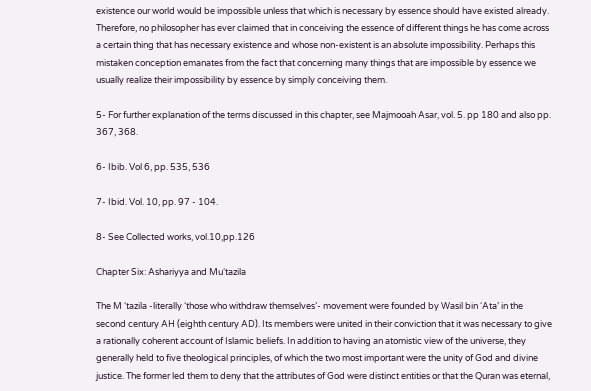existence our world would be impossible unless that which is necessary by essence should have existed already. Therefore, no philosopher has ever claimed that in conceiving the essence of different things he has come across a certain thing that has necessary existence and whose non-existent is an absolute impossibility. Perhaps this mistaken conception emanates from the fact that concerning many things that are impossible by essence we usually realize their impossibility by essence by simply conceiving them.

5- For further explanation of the terms discussed in this chapter, see Majmooah Asar, vol. 5. pp 180 and also pp. 367, 368.

6- Ibib. Vol 6, pp. 535, 536

7- Ibid. Vol. 10, pp. 97 - 104.

8- See Collected works, vol.10,pp.126

Chapter Six: Ashariyya and Mu‘tazila

The M ‘tazila -literally ‘those who withdraw themselves’- movement were founded by Wasil bin ‘Ata’ in the second century AH (eighth century AD). Its members were united in their conviction that it was necessary to give a rationally coherent account of Islamic beliefs. In addition to having an atomistic view of the universe, they generally held to five theological principles, of which the two most important were the unity of God and divine justice. The former led them to deny that the attributes of God were distinct entities or that the Quran was eternal,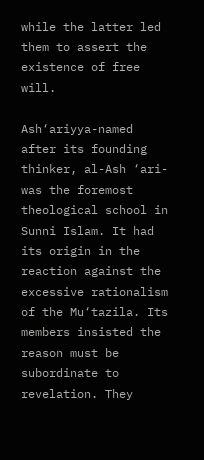while the latter led them to assert the existence of free will.

Ash‘ariyya-named after its founding thinker, al-Ash ‘ari-was the foremost theological school in Sunni Islam. It had its origin in the reaction against the excessive rationalism of the Mu‘tazila. Its members insisted the reason must be subordinate to revelation. They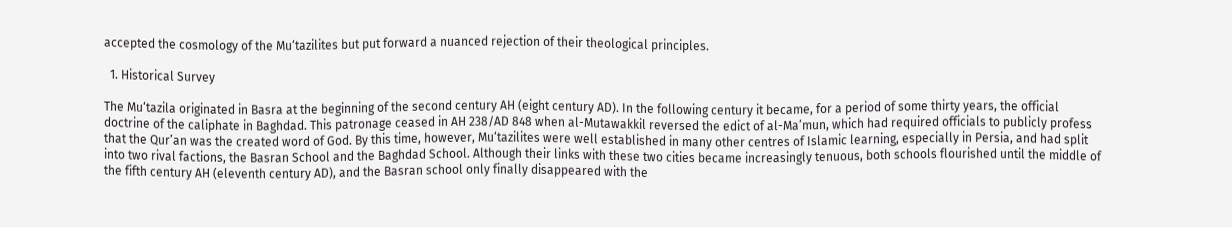accepted the cosmology of the Mu‘tazilites but put forward a nuanced rejection of their theological principles.

  1. Historical Survey

The Mu‘tazila originated in Basra at the beginning of the second century AH (eight century AD). In the following century it became, for a period of some thirty years, the official doctrine of the caliphate in Baghdad. This patronage ceased in AH 238/AD 848 when al-Mutawakkil reversed the edict of al-Ma’mun, which had required officials to publicly profess that the Qur’an was the created word of God. By this time, however, Mu‘tazilites were well established in many other centres of Islamic learning, especially in Persia, and had split into two rival factions, the Basran School and the Baghdad School. Although their links with these two cities became increasingly tenuous, both schools flourished until the middle of the fifth century AH (eleventh century AD), and the Basran school only finally disappeared with the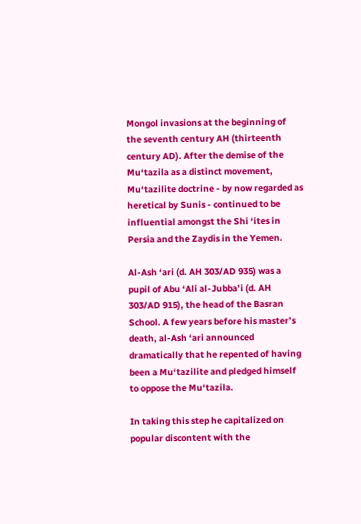Mongol invasions at the beginning of the seventh century AH (thirteenth century AD). After the demise of the Mu‘tazila as a distinct movement, Mu‘tazilite doctrine - by now regarded as heretical by Sunis - continued to be influential amongst the Shi ‘ites in Persia and the Zaydis in the Yemen.

Al-Ash ‘ari (d. AH 303/AD 935) was a pupil of Abu ‘Ali al-Jubba’i (d. AH 303/AD 915), the head of the Basran School. A few years before his master’s death, al-Ash ‘ari announced dramatically that he repented of having been a Mu‘tazilite and pledged himself to oppose the Mu‘tazila.

In taking this step he capitalized on popular discontent with the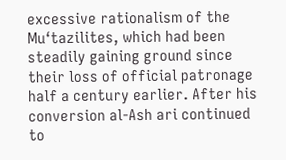excessive rationalism of the Mu‘tazilites, which had been steadily gaining ground since their loss of official patronage half a century earlier. After his conversion al-Ash ari continued to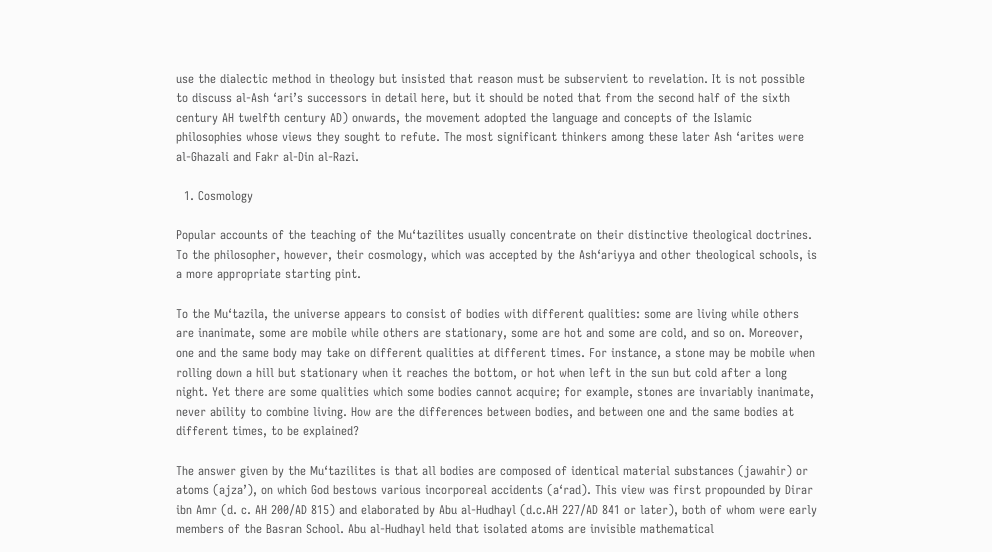use the dialectic method in theology but insisted that reason must be subservient to revelation. It is not possible to discuss al-Ash ‘ari’s successors in detail here, but it should be noted that from the second half of the sixth century AH twelfth century AD) onwards, the movement adopted the language and concepts of the Islamic philosophies whose views they sought to refute. The most significant thinkers among these later Ash ‘arites were al-Ghazali and Fakr al-Din al-Razi.

  1. Cosmology

Popular accounts of the teaching of the Mu‘tazilites usually concentrate on their distinctive theological doctrines. To the philosopher, however, their cosmology, which was accepted by the Ash‘ariyya and other theological schools, is a more appropriate starting pint.

To the Mu‘tazila, the universe appears to consist of bodies with different qualities: some are living while others are inanimate, some are mobile while others are stationary, some are hot and some are cold, and so on. Moreover, one and the same body may take on different qualities at different times. For instance, a stone may be mobile when rolling down a hill but stationary when it reaches the bottom, or hot when left in the sun but cold after a long night. Yet there are some qualities which some bodies cannot acquire; for example, stones are invariably inanimate, never ability to combine living. How are the differences between bodies, and between one and the same bodies at different times, to be explained?

The answer given by the Mu‘tazilites is that all bodies are composed of identical material substances (jawahir) or atoms (ajza’), on which God bestows various incorporeal accidents (a‘rad). This view was first propounded by Dirar ibn Amr (d. c. AH 200/AD 815) and elaborated by Abu al-Hudhayl (d.c.AH 227/AD 841 or later), both of whom were early members of the Basran School. Abu al-Hudhayl held that isolated atoms are invisible mathematical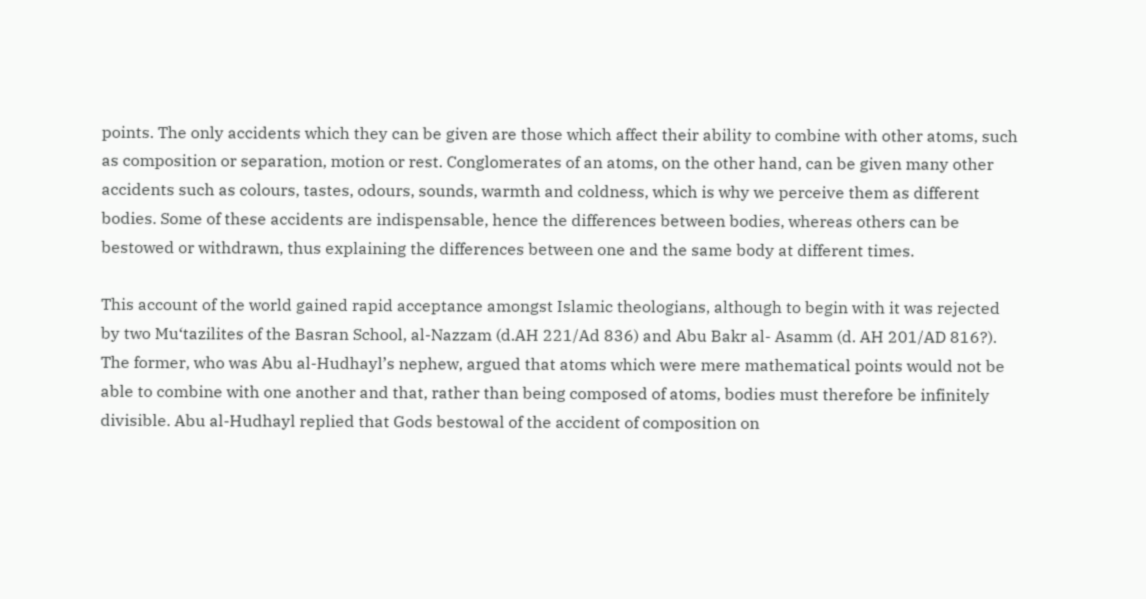points. The only accidents which they can be given are those which affect their ability to combine with other atoms, such as composition or separation, motion or rest. Conglomerates of an atoms, on the other hand, can be given many other accidents such as colours, tastes, odours, sounds, warmth and coldness, which is why we perceive them as different bodies. Some of these accidents are indispensable, hence the differences between bodies, whereas others can be bestowed or withdrawn, thus explaining the differences between one and the same body at different times.

This account of the world gained rapid acceptance amongst Islamic theologians, although to begin with it was rejected by two Mu‘tazilites of the Basran School, al-Nazzam (d.AH 221/Ad 836) and Abu Bakr al- Asamm (d. AH 201/AD 816?). The former, who was Abu al-Hudhayl’s nephew, argued that atoms which were mere mathematical points would not be able to combine with one another and that, rather than being composed of atoms, bodies must therefore be infinitely divisible. Abu al-Hudhayl replied that Gods bestowal of the accident of composition on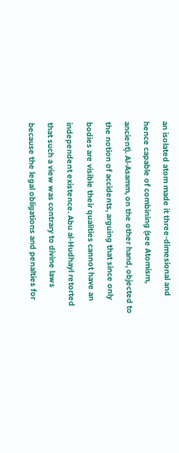an isolated atom made it three-dimesional and hence capable of combining (see Atomism, ancient). Al-Asamm, on the other hand, objected to the notion of accidents, arguing that since only bodies are visible their qualities cannot have an independent existence. Abu al-Hudhayl retorted that such a view was contrary to divine laws because the legal obligations and penalties for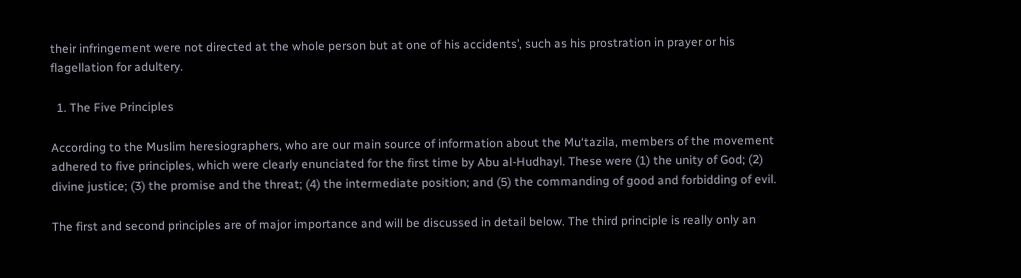their infringement were not directed at the whole person but at one of his accidents’, such as his prostration in prayer or his flagellation for adultery.

  1. The Five Principles

According to the Muslim heresiographers, who are our main source of information about the Mu‘tazila, members of the movement adhered to five principles, which were clearly enunciated for the first time by Abu al-Hudhayl. These were (1) the unity of God; (2) divine justice; (3) the promise and the threat; (4) the intermediate position; and (5) the commanding of good and forbidding of evil.

The first and second principles are of major importance and will be discussed in detail below. The third principle is really only an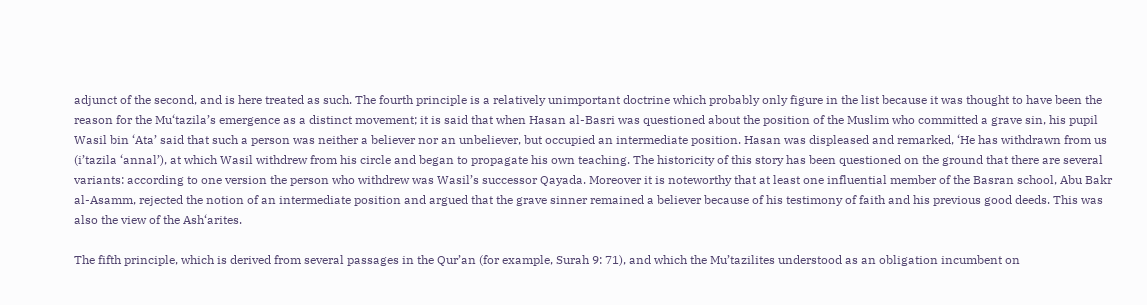adjunct of the second, and is here treated as such. The fourth principle is a relatively unimportant doctrine which probably only figure in the list because it was thought to have been the reason for the Mu‘tazila’s emergence as a distinct movement; it is said that when Hasan al-Basri was questioned about the position of the Muslim who committed a grave sin, his pupil Wasil bin ‘Ata’ said that such a person was neither a believer nor an unbeliever, but occupied an intermediate position. Hasan was displeased and remarked, ‘He has withdrawn from us (i’tazila ‘annal’), at which Wasil withdrew from his circle and began to propagate his own teaching. The historicity of this story has been questioned on the ground that there are several variants: according to one version the person who withdrew was Wasil’s successor Qayada. Moreover it is noteworthy that at least one influential member of the Basran school, Abu Bakr al-Asamm, rejected the notion of an intermediate position and argued that the grave sinner remained a believer because of his testimony of faith and his previous good deeds. This was also the view of the Ash‘arites.

The fifth principle, which is derived from several passages in the Qur’an (for example, Surah 9: 71), and which the Mu’tazilites understood as an obligation incumbent on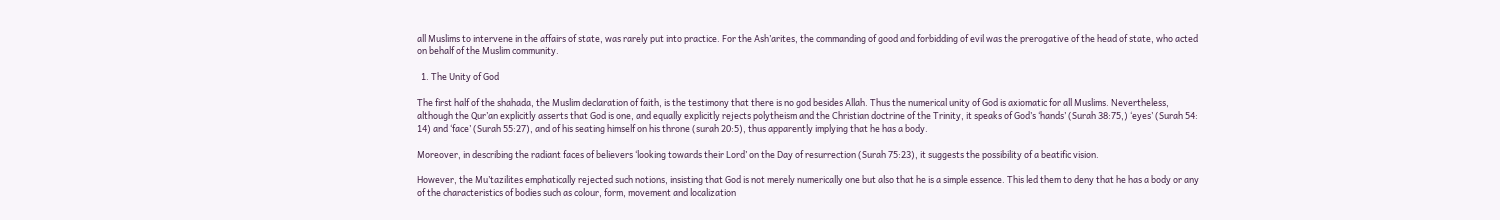all Muslims to intervene in the affairs of state, was rarely put into practice. For the Ash’arites, the commanding of good and forbidding of evil was the prerogative of the head of state, who acted on behalf of the Muslim community.

  1. The Unity of God

The first half of the shahada, the Muslim declaration of faith, is the testimony that there is no god besides Allah. Thus the numerical unity of God is axiomatic for all Muslims. Nevertheless, although the Qur’an explicitly asserts that God is one, and equally explicitly rejects polytheism and the Christian doctrine of the Trinity, it speaks of God’s ‘hands’ (Surah 38:75,) ‘eyes’ (Surah 54: 14) and ‘face’ (Surah 55:27), and of his seating himself on his throne (surah 20:5), thus apparently implying that he has a body.

Moreover, in describing the radiant faces of believers ‘looking towards their Lord’ on the Day of resurrection (Surah 75:23), it suggests the possibility of a beatific vision.

However, the Mu’tazilites emphatically rejected such notions, insisting that God is not merely numerically one but also that he is a simple essence. This led them to deny that he has a body or any of the characteristics of bodies such as colour, form, movement and localization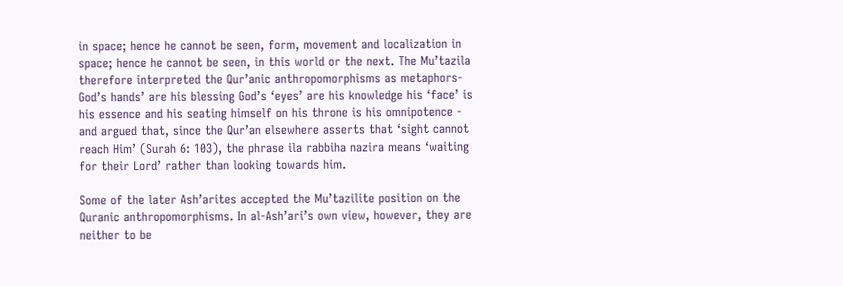in space; hence he cannot be seen, form, movement and localization in space; hence he cannot be seen, in this world or the next. The Mu’tazila therefore interpreted the Qur’anic anthropomorphisms as metaphors-God’s hands’ are his blessing God’s ‘eyes’ are his knowledge his ‘face’ is his essence and his seating himself on his throne is his omnipotence - and argued that, since the Qur’an elsewhere asserts that ‘sight cannot reach Him’ (Surah 6: 103), the phrase ila rabbiha nazira means ‘waiting for their Lord’ rather than looking towards him.

Some of the later Ash’arites accepted the Mu’tazilite position on the Quranic anthropomorphisms. In al-Ash’ari’s own view, however, they are neither to be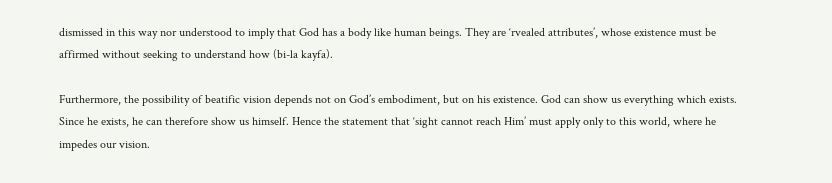dismissed in this way nor understood to imply that God has a body like human beings. They are ‘rvealed attributes’, whose existence must be affirmed without seeking to understand how (bi-la kayfa).

Furthermore, the possibility of beatific vision depends not on God’s embodiment, but on his existence. God can show us everything which exists. Since he exists, he can therefore show us himself. Hence the statement that ‘sight cannot reach Him’ must apply only to this world, where he impedes our vision.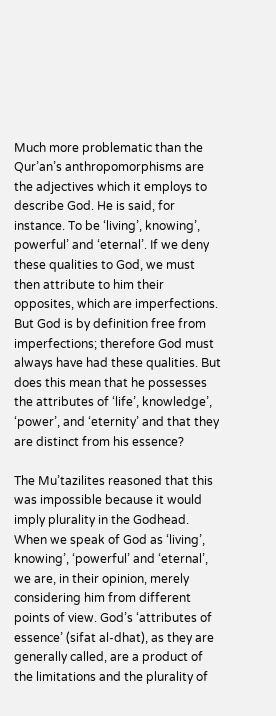Much more problematic than the Qur’an’s anthropomorphisms are the adjectives which it employs to describe God. He is said, for instance. To be ‘living’, knowing’, powerful’ and ‘eternal’. If we deny these qualities to God, we must then attribute to him their opposites, which are imperfections. But God is by definition free from imperfections; therefore God must always have had these qualities. But does this mean that he possesses the attributes of ‘life’, knowledge’, ‘power’, and ‘eternity’ and that they are distinct from his essence?

The Mu’tazilites reasoned that this was impossible because it would imply plurality in the Godhead. When we speak of God as ‘living’, knowing’, ‘powerful’ and ‘eternal’, we are, in their opinion, merely considering him from different points of view. God’s ‘attributes of essence’ (sifat al-dhat), as they are generally called, are a product of the limitations and the plurality of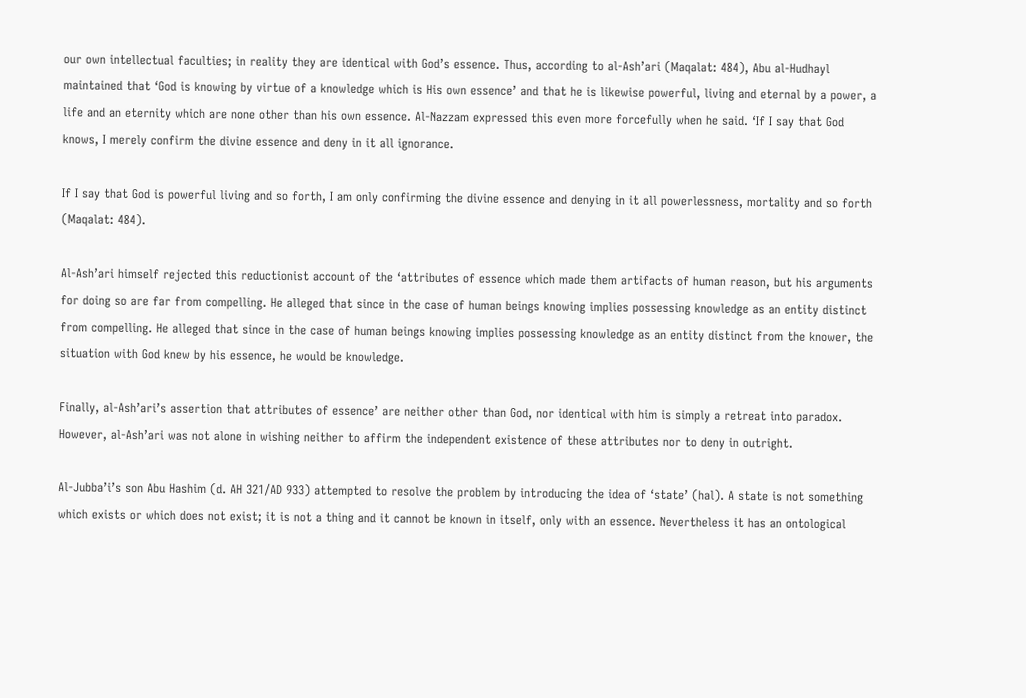our own intellectual faculties; in reality they are identical with God’s essence. Thus, according to al-Ash’ari (Maqalat: 484), Abu al-Hudhayl maintained that ‘God is knowing by virtue of a knowledge which is His own essence’ and that he is likewise powerful, living and eternal by a power, a life and an eternity which are none other than his own essence. Al-Nazzam expressed this even more forcefully when he said. ‘If I say that God knows, I merely confirm the divine essence and deny in it all ignorance.

If I say that God is powerful living and so forth, I am only confirming the divine essence and denying in it all powerlessness, mortality and so forth (Maqalat: 484).

Al-Ash’ari himself rejected this reductionist account of the ‘attributes of essence which made them artifacts of human reason, but his arguments for doing so are far from compelling. He alleged that since in the case of human beings knowing implies possessing knowledge as an entity distinct from compelling. He alleged that since in the case of human beings knowing implies possessing knowledge as an entity distinct from the knower, the situation with God knew by his essence, he would be knowledge.

Finally, al-Ash’ari’s assertion that attributes of essence’ are neither other than God, nor identical with him is simply a retreat into paradox. However, al-Ash’ari was not alone in wishing neither to affirm the independent existence of these attributes nor to deny in outright.

Al-Jubba’i’s son Abu Hashim (d. AH 321/AD 933) attempted to resolve the problem by introducing the idea of ‘state’ (hal). A state is not something which exists or which does not exist; it is not a thing and it cannot be known in itself, only with an essence. Nevertheless it has an ontological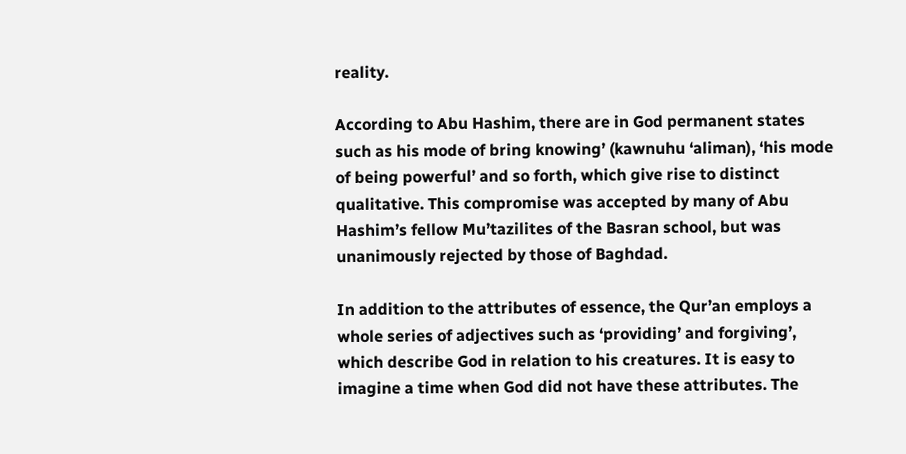reality.

According to Abu Hashim, there are in God permanent states such as his mode of bring knowing’ (kawnuhu ‘aliman), ‘his mode of being powerful’ and so forth, which give rise to distinct qualitative. This compromise was accepted by many of Abu Hashim’s fellow Mu’tazilites of the Basran school, but was unanimously rejected by those of Baghdad.

In addition to the attributes of essence, the Qur’an employs a whole series of adjectives such as ‘providing’ and forgiving’, which describe God in relation to his creatures. It is easy to imagine a time when God did not have these attributes. The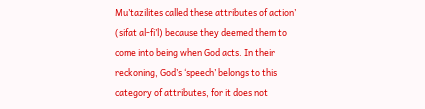Mu’tazilites called these attributes of action’ (sifat al-fi’l) because they deemed them to come into being when God acts. In their reckoning, God’s ‘speech’ belongs to this category of attributes, for it does not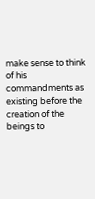make sense to think of his commandments as existing before the creation of the beings to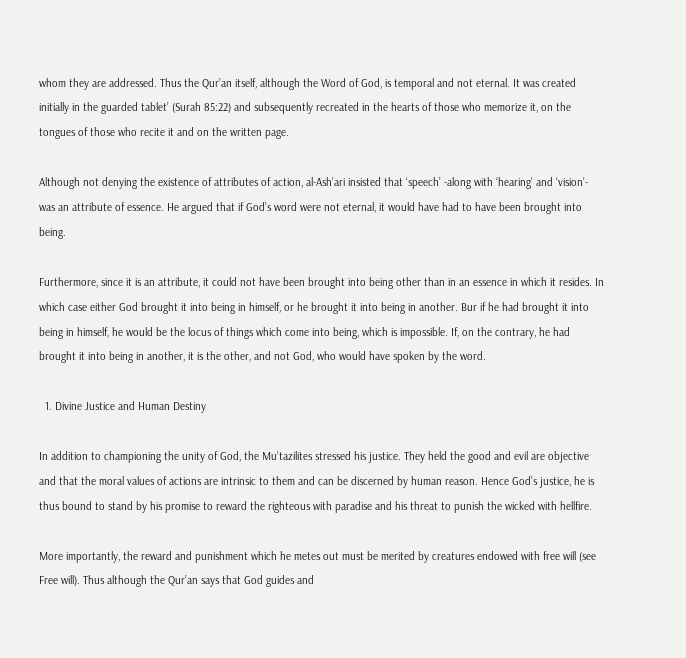whom they are addressed. Thus the Qur’an itself, although the Word of God, is temporal and not eternal. It was created initially in the guarded tablet’ (Surah 85:22) and subsequently recreated in the hearts of those who memorize it, on the tongues of those who recite it and on the written page.

Although not denying the existence of attributes of action, al-Ash’ari insisted that ‘speech’ -along with ‘hearing’ and ‘vision’- was an attribute of essence. He argued that if God’s word were not eternal, it would have had to have been brought into being.

Furthermore, since it is an attribute, it could not have been brought into being other than in an essence in which it resides. In which case either God brought it into being in himself, or he brought it into being in another. Bur if he had brought it into being in himself, he would be the locus of things which come into being, which is impossible. If, on the contrary, he had brought it into being in another, it is the other, and not God, who would have spoken by the word.

  1. Divine Justice and Human Destiny

In addition to championing the unity of God, the Mu’tazilites stressed his justice. They held the good and evil are objective and that the moral values of actions are intrinsic to them and can be discerned by human reason. Hence God’s justice, he is thus bound to stand by his promise to reward the righteous with paradise and his threat to punish the wicked with hellfire.

More importantly, the reward and punishment which he metes out must be merited by creatures endowed with free will (see Free will). Thus although the Qur’an says that God guides and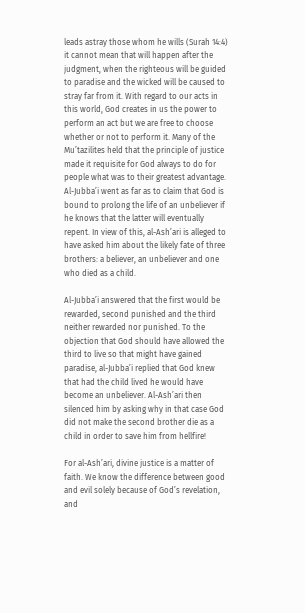leads astray those whom he wills (Surah 14:4) it cannot mean that will happen after the judgment, when the righteous will be guided to paradise and the wicked will be caused to stray far from it. With regard to our acts in this world, God creates in us the power to perform an act but we are free to choose whether or not to perform it. Many of the Mu’tazilites held that the principle of justice made it requisite for God always to do for people what was to their greatest advantage. Al-Jubba’i went as far as to claim that God is bound to prolong the life of an unbeliever if he knows that the latter will eventually repent. In view of this, al-Ash’ari is alleged to have asked him about the likely fate of three brothers: a believer, an unbeliever and one who died as a child.

Al-Jubba’i answered that the first would be rewarded, second punished and the third neither rewarded nor punished. To the objection that God should have allowed the third to live so that might have gained paradise, al-Jubba’i replied that God knew that had the child lived he would have become an unbeliever. Al-Ash’ari then silenced him by asking why in that case God did not make the second brother die as a child in order to save him from hellfire!

For al-Ash’ari, divine justice is a matter of faith. We know the difference between good and evil solely because of God’s revelation, and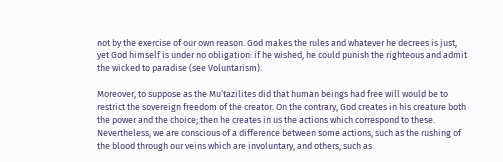not by the exercise of our own reason. God makes the rules and whatever he decrees is just, yet God himself is under no obligation: if he wished, he could punish the righteous and admit the wicked to paradise (see Voluntarism).

Moreover, to suppose as the Mu’tazilites did that human beings had free will would be to restrict the sovereign freedom of the creator. On the contrary, God creates in his creature both the power and the choice; then he creates in us the actions which correspond to these. Nevertheless, we are conscious of a difference between some actions, such as the rushing of the blood through our veins which are involuntary, and others, such as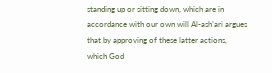standing up or sitting down, which are in accordance with our own will Al-ash’ari argues that by approving of these latter actions, which God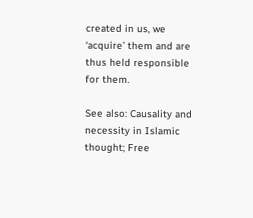created in us, we ‘acquire’ them and are thus held responsible for them.

See also: Causality and necessity in Islamic thought; Free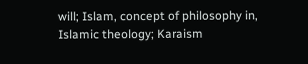will; Islam, concept of philosophy in, Islamic theology; Karaism